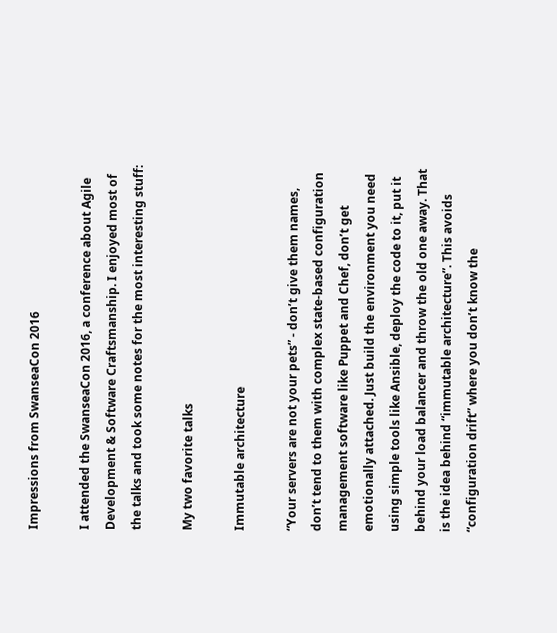Impressions from SwanseaCon 2016

I attended the SwanseaCon 2016, a conference about Agile Development & Software Craftsmanship. I enjoyed most of the talks and took some notes for the most interesting stuff:

My two favorite talks

Immutable architecture

“Your servers are not your pets” - don’t give them names, don’t tend to them with complex state-based configuration management software like Puppet and Chef, don’t get emotionally attached. Just build the environment you need using simple tools like Ansible, deploy the code to it, put it behind your load balancer and throw the old one away. That is the idea behind “immutable architecture”. This avoids “configuration drift” where you don’t know the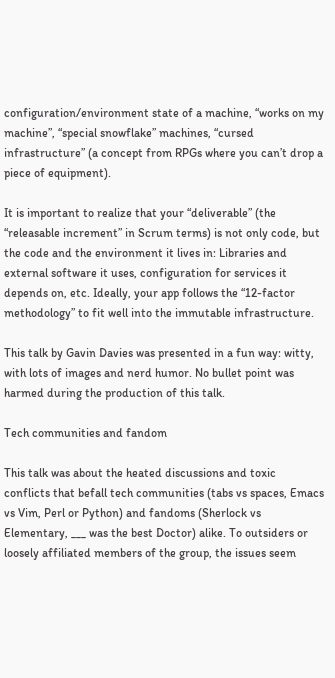configuration/environment state of a machine, “works on my machine”, “special snowflake” machines, “cursed infrastructure” (a concept from RPGs where you can’t drop a piece of equipment).

It is important to realize that your “deliverable” (the “releasable increment” in Scrum terms) is not only code, but the code and the environment it lives in: Libraries and external software it uses, configuration for services it depends on, etc. Ideally, your app follows the “12-factor methodology” to fit well into the immutable infrastructure.

This talk by Gavin Davies was presented in a fun way: witty, with lots of images and nerd humor. No bullet point was harmed during the production of this talk.

Tech communities and fandom

This talk was about the heated discussions and toxic conflicts that befall tech communities (tabs vs spaces, Emacs vs Vim, Perl or Python) and fandoms (Sherlock vs Elementary, ___ was the best Doctor) alike. To outsiders or loosely affiliated members of the group, the issues seem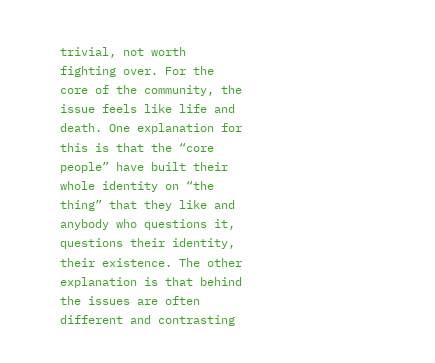trivial, not worth fighting over. For the core of the community, the issue feels like life and death. One explanation for this is that the “core people” have built their whole identity on “the thing” that they like and anybody who questions it, questions their identity, their existence. The other explanation is that behind the issues are often different and contrasting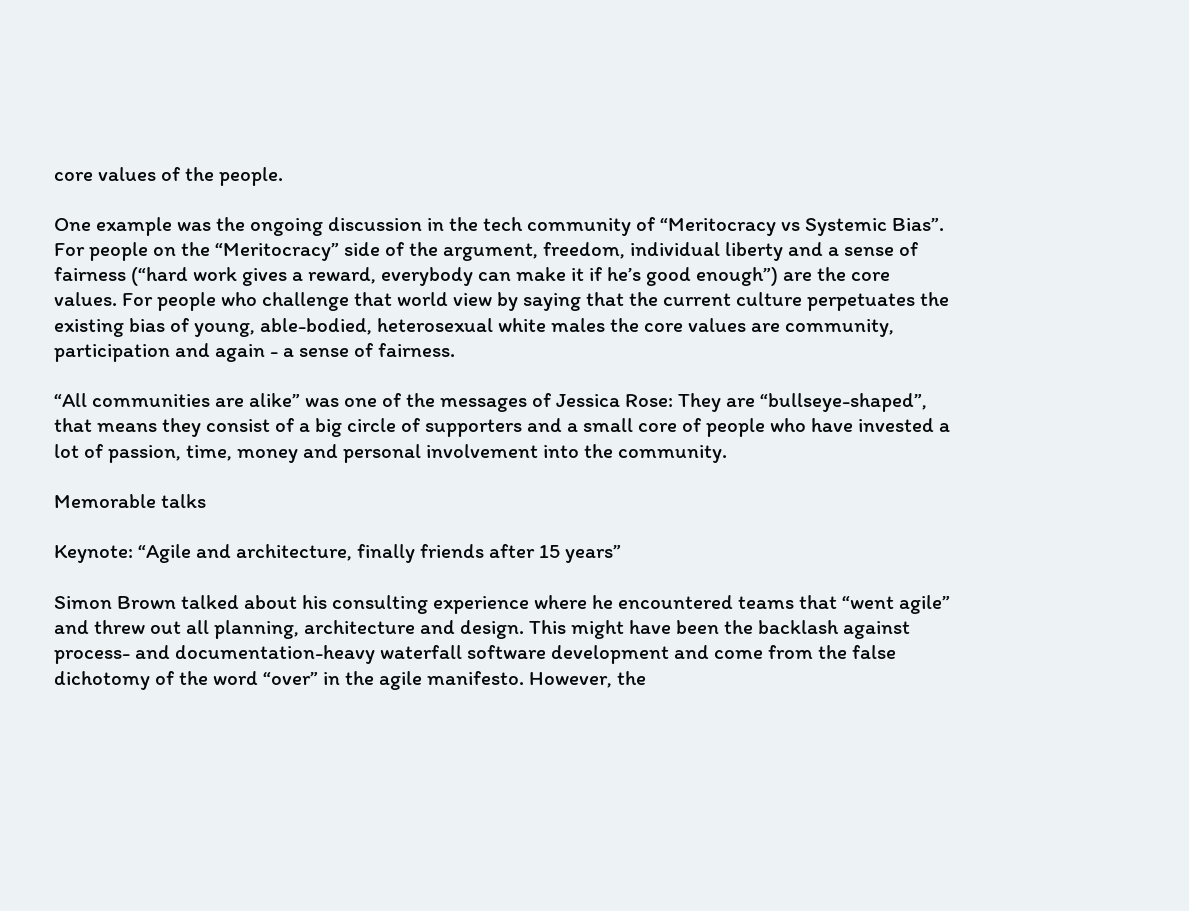core values of the people.

One example was the ongoing discussion in the tech community of “Meritocracy vs Systemic Bias”. For people on the “Meritocracy” side of the argument, freedom, individual liberty and a sense of fairness (“hard work gives a reward, everybody can make it if he’s good enough”) are the core values. For people who challenge that world view by saying that the current culture perpetuates the existing bias of young, able-bodied, heterosexual white males the core values are community, participation and again - a sense of fairness.

“All communities are alike” was one of the messages of Jessica Rose: They are “bullseye-shaped”, that means they consist of a big circle of supporters and a small core of people who have invested a lot of passion, time, money and personal involvement into the community.

Memorable talks

Keynote: “Agile and architecture, finally friends after 15 years”

Simon Brown talked about his consulting experience where he encountered teams that “went agile” and threw out all planning, architecture and design. This might have been the backlash against process- and documentation-heavy waterfall software development and come from the false dichotomy of the word “over” in the agile manifesto. However, the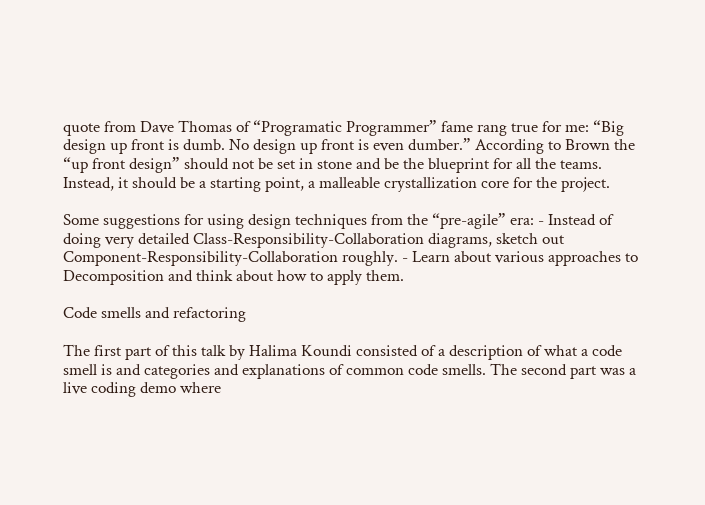quote from Dave Thomas of “Programatic Programmer” fame rang true for me: “Big design up front is dumb. No design up front is even dumber.” According to Brown the “up front design” should not be set in stone and be the blueprint for all the teams. Instead, it should be a starting point, a malleable crystallization core for the project.

Some suggestions for using design techniques from the “pre-agile” era: - Instead of doing very detailed Class-Responsibility-Collaboration diagrams, sketch out Component-Responsibility-Collaboration roughly. - Learn about various approaches to Decomposition and think about how to apply them.

Code smells and refactoring

The first part of this talk by Halima Koundi consisted of a description of what a code smell is and categories and explanations of common code smells. The second part was a live coding demo where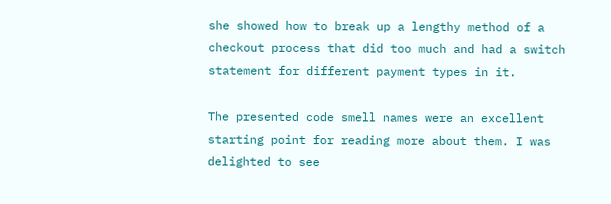she showed how to break up a lengthy method of a checkout process that did too much and had a switch statement for different payment types in it.

The presented code smell names were an excellent starting point for reading more about them. I was delighted to see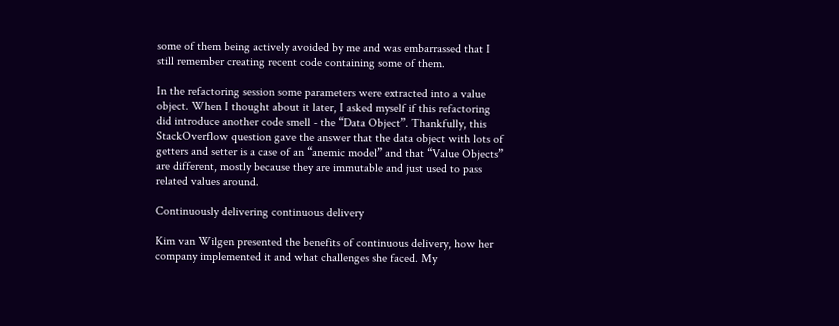some of them being actively avoided by me and was embarrassed that I still remember creating recent code containing some of them.

In the refactoring session some parameters were extracted into a value object. When I thought about it later, I asked myself if this refactoring did introduce another code smell - the “Data Object”. Thankfully, this StackOverflow question gave the answer that the data object with lots of getters and setter is a case of an “anemic model” and that “Value Objects” are different, mostly because they are immutable and just used to pass related values around.

Continuously delivering continuous delivery

Kim van Wilgen presented the benefits of continuous delivery, how her company implemented it and what challenges she faced. My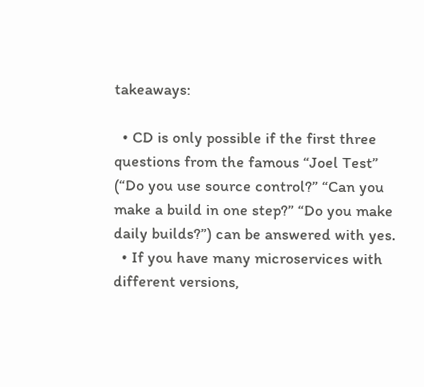takeaways:

  • CD is only possible if the first three questions from the famous “Joel Test” (“Do you use source control?” “Can you make a build in one step?” “Do you make daily builds?”) can be answered with yes.
  • If you have many microservices with different versions,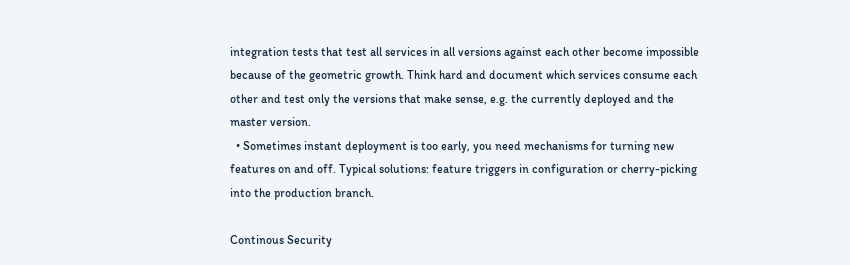integration tests that test all services in all versions against each other become impossible because of the geometric growth. Think hard and document which services consume each other and test only the versions that make sense, e.g. the currently deployed and the master version.
  • Sometimes instant deployment is too early, you need mechanisms for turning new features on and off. Typical solutions: feature triggers in configuration or cherry-picking into the production branch.

Continous Security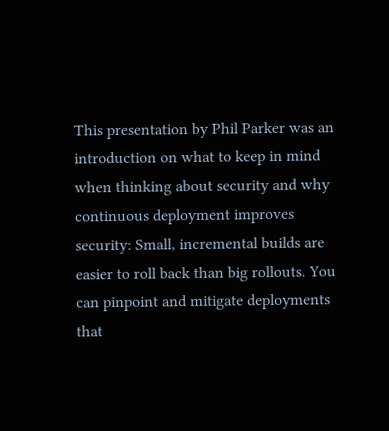This presentation by Phil Parker was an introduction on what to keep in mind when thinking about security and why continuous deployment improves security: Small, incremental builds are easier to roll back than big rollouts. You can pinpoint and mitigate deployments that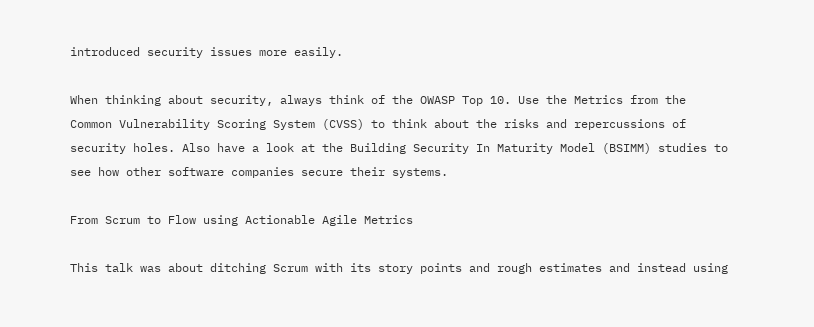introduced security issues more easily.

When thinking about security, always think of the OWASP Top 10. Use the Metrics from the Common Vulnerability Scoring System (CVSS) to think about the risks and repercussions of security holes. Also have a look at the Building Security In Maturity Model (BSIMM) studies to see how other software companies secure their systems.

From Scrum to Flow using Actionable Agile Metrics

This talk was about ditching Scrum with its story points and rough estimates and instead using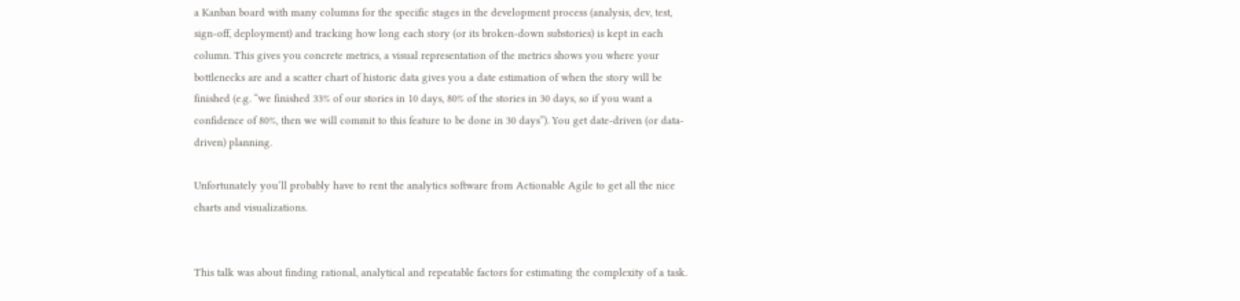a Kanban board with many columns for the specific stages in the development process (analysis, dev, test, sign-off, deployment) and tracking how long each story (or its broken-down substories) is kept in each column. This gives you concrete metrics, a visual representation of the metrics shows you where your bottlenecks are and a scatter chart of historic data gives you a date estimation of when the story will be finished (e.g. “we finished 33% of our stories in 10 days, 80% of the stories in 30 days, so if you want a confidence of 80%, then we will commit to this feature to be done in 30 days”). You get date-driven (or data-driven) planning.

Unfortunately you’ll probably have to rent the analytics software from Actionable Agile to get all the nice charts and visualizations.


This talk was about finding rational, analytical and repeatable factors for estimating the complexity of a task.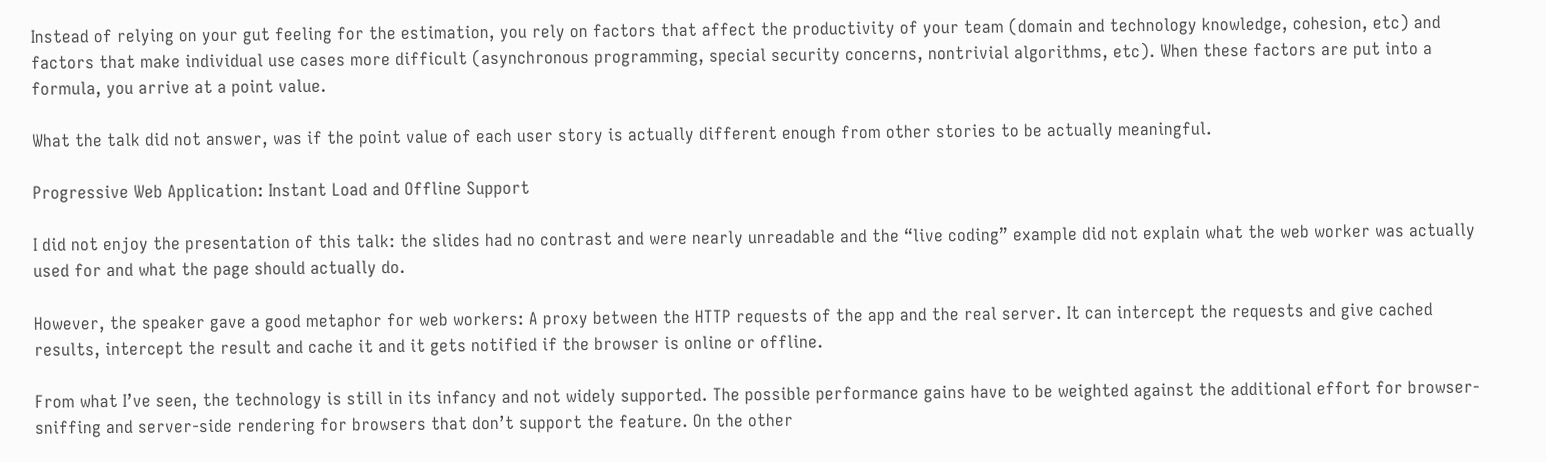Instead of relying on your gut feeling for the estimation, you rely on factors that affect the productivity of your team (domain and technology knowledge, cohesion, etc) and factors that make individual use cases more difficult (asynchronous programming, special security concerns, nontrivial algorithms, etc). When these factors are put into a formula, you arrive at a point value.

What the talk did not answer, was if the point value of each user story is actually different enough from other stories to be actually meaningful.

Progressive Web Application: Instant Load and Offline Support

I did not enjoy the presentation of this talk: the slides had no contrast and were nearly unreadable and the “live coding” example did not explain what the web worker was actually used for and what the page should actually do.

However, the speaker gave a good metaphor for web workers: A proxy between the HTTP requests of the app and the real server. It can intercept the requests and give cached results, intercept the result and cache it and it gets notified if the browser is online or offline.

From what I’ve seen, the technology is still in its infancy and not widely supported. The possible performance gains have to be weighted against the additional effort for browser-sniffing and server-side rendering for browsers that don’t support the feature. On the other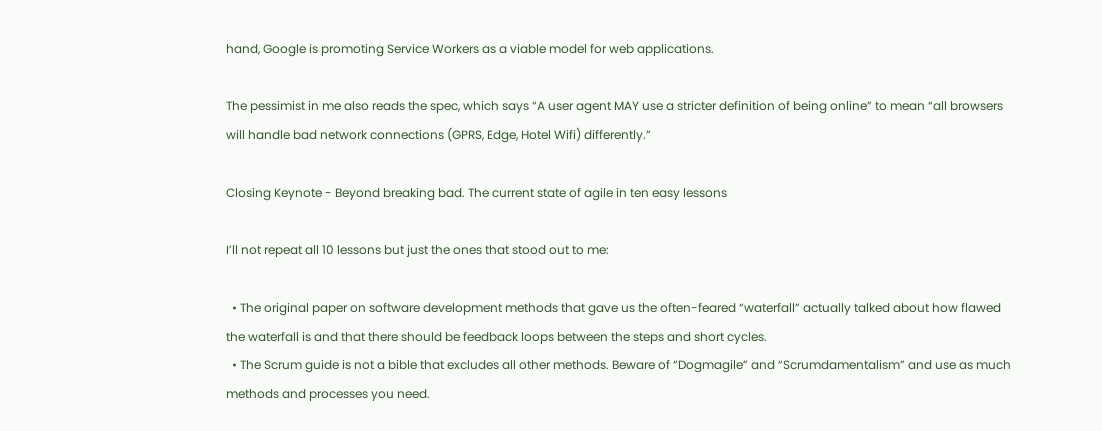hand, Google is promoting Service Workers as a viable model for web applications.

The pessimist in me also reads the spec, which says “A user agent MAY use a stricter definition of being online” to mean “all browsers will handle bad network connections (GPRS, Edge, Hotel Wifi) differently.”

Closing Keynote - Beyond breaking bad. The current state of agile in ten easy lessons

I’ll not repeat all 10 lessons but just the ones that stood out to me:

  • The original paper on software development methods that gave us the often-feared “waterfall” actually talked about how flawed the waterfall is and that there should be feedback loops between the steps and short cycles.
  • The Scrum guide is not a bible that excludes all other methods. Beware of “Dogmagile” and “Scrumdamentalism” and use as much methods and processes you need.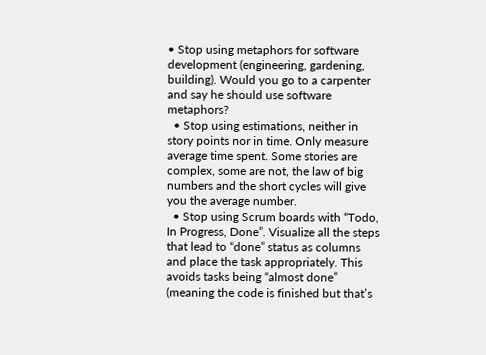• Stop using metaphors for software development (engineering, gardening, building). Would you go to a carpenter and say he should use software metaphors?
  • Stop using estimations, neither in story points nor in time. Only measure average time spent. Some stories are complex, some are not, the law of big numbers and the short cycles will give you the average number.
  • Stop using Scrum boards with “Todo, In Progress, Done”. Visualize all the steps that lead to “done” status as columns and place the task appropriately. This avoids tasks being “almost done” (meaning the code is finished but that’s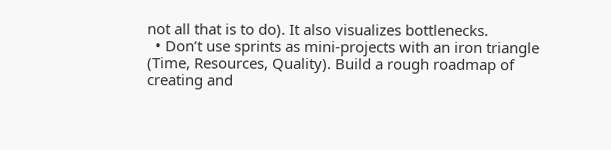not all that is to do). It also visualizes bottlenecks.
  • Don’t use sprints as mini-projects with an iron triangle (Time, Resources, Quality). Build a rough roadmap of creating and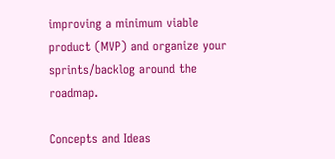improving a minimum viable product (MVP) and organize your sprints/backlog around the roadmap.

Concepts and Ideas